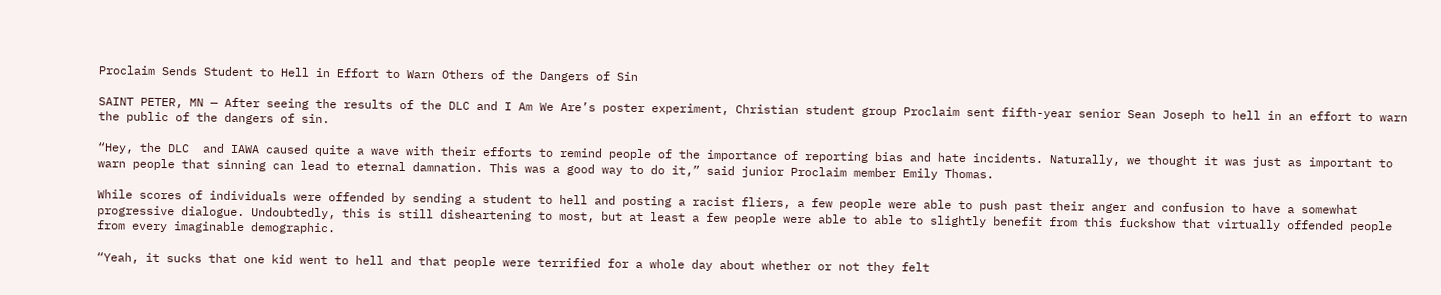Proclaim Sends Student to Hell in Effort to Warn Others of the Dangers of Sin

SAINT PETER, MN — After seeing the results of the DLC and I Am We Are’s poster experiment, Christian student group Proclaim sent fifth-year senior Sean Joseph to hell in an effort to warn the public of the dangers of sin.

“Hey, the DLC  and IAWA caused quite a wave with their efforts to remind people of the importance of reporting bias and hate incidents. Naturally, we thought it was just as important to warn people that sinning can lead to eternal damnation. This was a good way to do it,” said junior Proclaim member Emily Thomas.

While scores of individuals were offended by sending a student to hell and posting a racist fliers, a few people were able to push past their anger and confusion to have a somewhat progressive dialogue. Undoubtedly, this is still disheartening to most, but at least a few people were able to able to slightly benefit from this fuckshow that virtually offended people from every imaginable demographic.

“Yeah, it sucks that one kid went to hell and that people were terrified for a whole day about whether or not they felt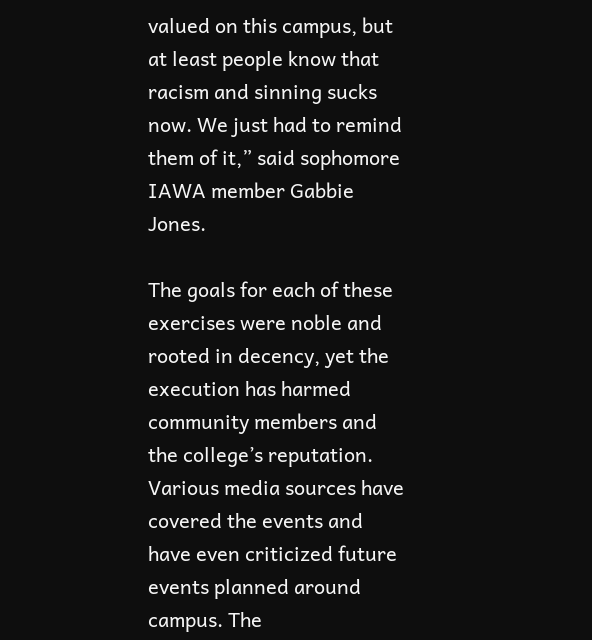valued on this campus, but at least people know that racism and sinning sucks now. We just had to remind them of it,” said sophomore IAWA member Gabbie Jones.

The goals for each of these exercises were noble and rooted in decency, yet the execution has harmed community members and the college’s reputation. Various media sources have covered the events and have even criticized future events planned around campus. The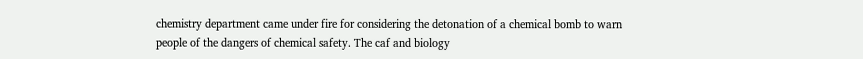chemistry department came under fire for considering the detonation of a chemical bomb to warn people of the dangers of chemical safety. The caf and biology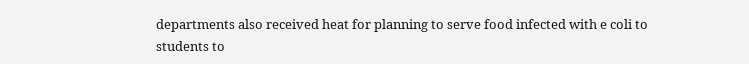departments also received heat for planning to serve food infected with e coli to students to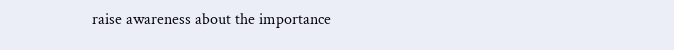raise awareness about the importance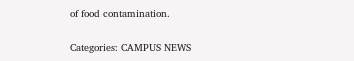of food contamination.

Categories: CAMPUS NEWS